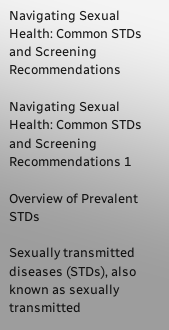Navigating Sexual Health: Common STDs and Screening Recommendations

Navigating Sexual Health: Common STDs and Screening Recommendations 1

Overview of Prevalent STDs

Sexually transmitted diseases (STDs), also known as sexually transmitted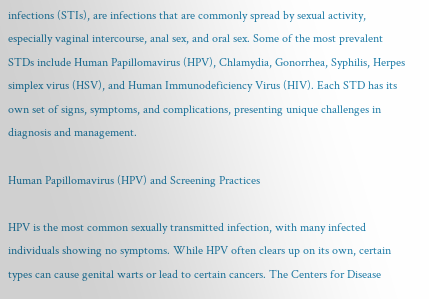infections (STIs), are infections that are commonly spread by sexual activity, especially vaginal intercourse, anal sex, and oral sex. Some of the most prevalent STDs include Human Papillomavirus (HPV), Chlamydia, Gonorrhea, Syphilis, Herpes simplex virus (HSV), and Human Immunodeficiency Virus (HIV). Each STD has its own set of signs, symptoms, and complications, presenting unique challenges in diagnosis and management.

Human Papillomavirus (HPV) and Screening Practices

HPV is the most common sexually transmitted infection, with many infected individuals showing no symptoms. While HPV often clears up on its own, certain types can cause genital warts or lead to certain cancers. The Centers for Disease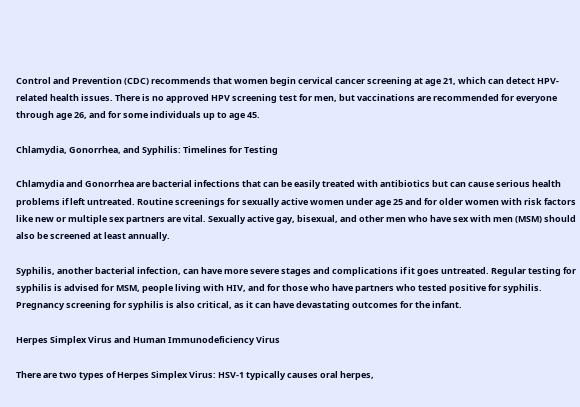Control and Prevention (CDC) recommends that women begin cervical cancer screening at age 21, which can detect HPV-related health issues. There is no approved HPV screening test for men, but vaccinations are recommended for everyone through age 26, and for some individuals up to age 45.

Chlamydia, Gonorrhea, and Syphilis: Timelines for Testing

Chlamydia and Gonorrhea are bacterial infections that can be easily treated with antibiotics but can cause serious health problems if left untreated. Routine screenings for sexually active women under age 25 and for older women with risk factors like new or multiple sex partners are vital. Sexually active gay, bisexual, and other men who have sex with men (MSM) should also be screened at least annually.

Syphilis, another bacterial infection, can have more severe stages and complications if it goes untreated. Regular testing for syphilis is advised for MSM, people living with HIV, and for those who have partners who tested positive for syphilis. Pregnancy screening for syphilis is also critical, as it can have devastating outcomes for the infant.

Herpes Simplex Virus and Human Immunodeficiency Virus

There are two types of Herpes Simplex Virus: HSV-1 typically causes oral herpes,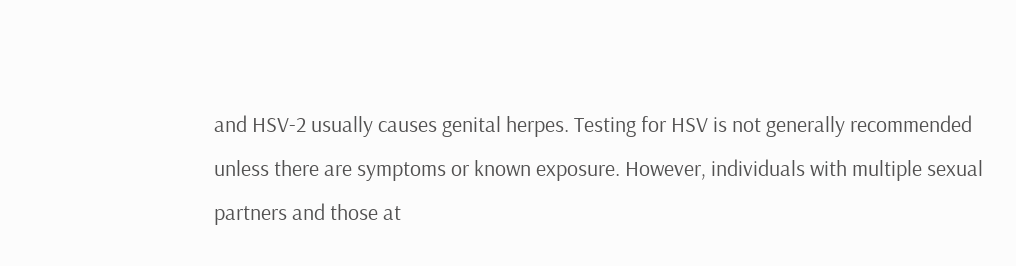and HSV-2 usually causes genital herpes. Testing for HSV is not generally recommended unless there are symptoms or known exposure. However, individuals with multiple sexual partners and those at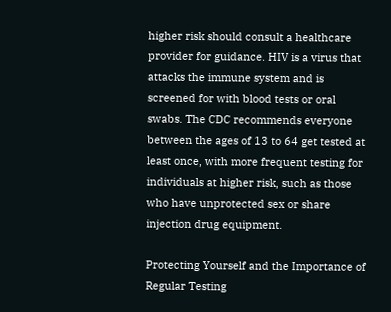higher risk should consult a healthcare provider for guidance. HIV is a virus that attacks the immune system and is screened for with blood tests or oral swabs. The CDC recommends everyone between the ages of 13 to 64 get tested at least once, with more frequent testing for individuals at higher risk, such as those who have unprotected sex or share injection drug equipment.

Protecting Yourself and the Importance of Regular Testing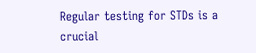Regular testing for STDs is a crucial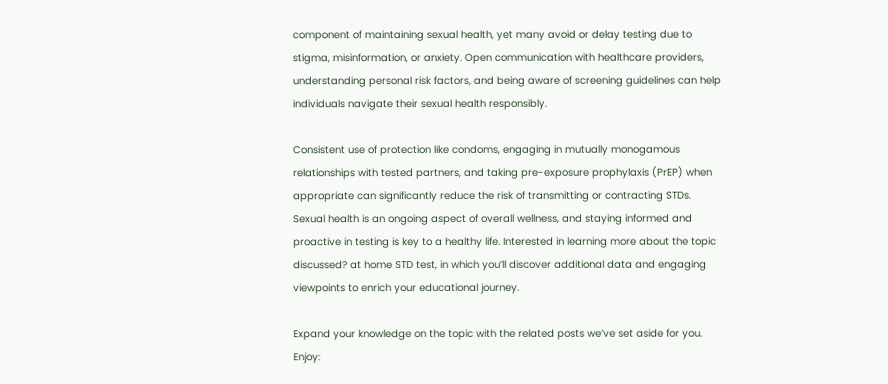component of maintaining sexual health, yet many avoid or delay testing due to stigma, misinformation, or anxiety. Open communication with healthcare providers, understanding personal risk factors, and being aware of screening guidelines can help individuals navigate their sexual health responsibly.

Consistent use of protection like condoms, engaging in mutually monogamous relationships with tested partners, and taking pre-exposure prophylaxis (PrEP) when appropriate can significantly reduce the risk of transmitting or contracting STDs. Sexual health is an ongoing aspect of overall wellness, and staying informed and proactive in testing is key to a healthy life. Interested in learning more about the topic discussed? at home STD test, in which you’ll discover additional data and engaging viewpoints to enrich your educational journey.

Expand your knowledge on the topic with the related posts we’ve set aside for you. Enjoy: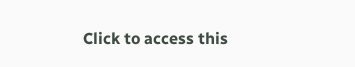Click to access this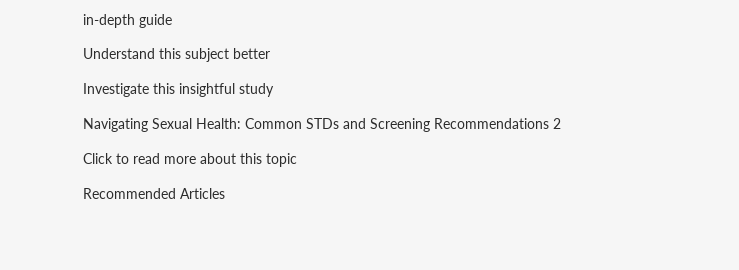in-depth guide

Understand this subject better

Investigate this insightful study

Navigating Sexual Health: Common STDs and Screening Recommendations 2

Click to read more about this topic

Recommended Articles